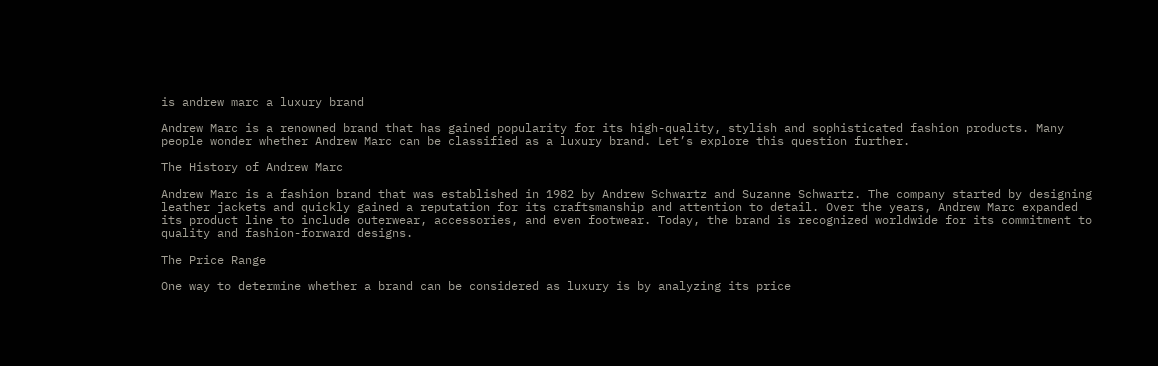is andrew marc a luxury brand

Andrew Marc is a renowned brand that has gained popularity for its high-quality, stylish and sophisticated fashion products. Many people wonder whether Andrew Marc can be classified as a luxury brand. Let’s explore this question further.

The History of Andrew Marc

Andrew Marc is a fashion brand that was established in 1982 by Andrew Schwartz and Suzanne Schwartz. The company started by designing leather jackets and quickly gained a reputation for its craftsmanship and attention to detail. Over the years, Andrew Marc expanded its product line to include outerwear, accessories, and even footwear. Today, the brand is recognized worldwide for its commitment to quality and fashion-forward designs.

The Price Range

One way to determine whether a brand can be considered as luxury is by analyzing its price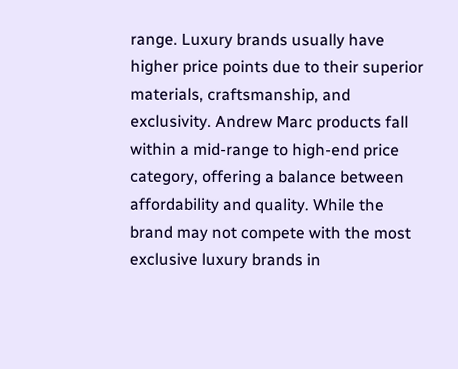range. Luxury brands usually have higher price points due to their superior materials, craftsmanship, and exclusivity. Andrew Marc products fall within a mid-range to high-end price category, offering a balance between affordability and quality. While the brand may not compete with the most exclusive luxury brands in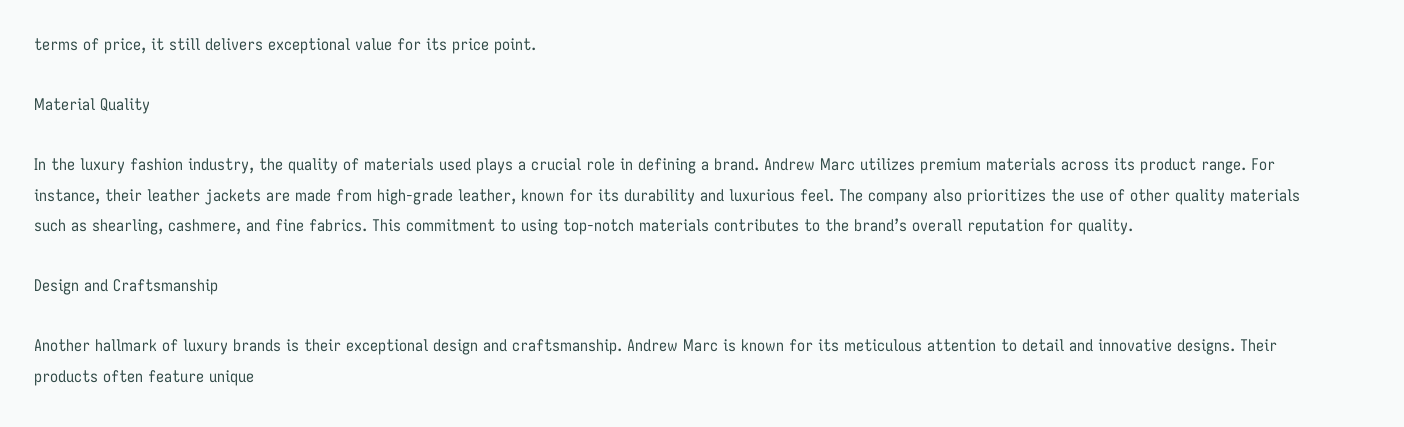terms of price, it still delivers exceptional value for its price point.

Material Quality

In the luxury fashion industry, the quality of materials used plays a crucial role in defining a brand. Andrew Marc utilizes premium materials across its product range. For instance, their leather jackets are made from high-grade leather, known for its durability and luxurious feel. The company also prioritizes the use of other quality materials such as shearling, cashmere, and fine fabrics. This commitment to using top-notch materials contributes to the brand’s overall reputation for quality.

Design and Craftsmanship

Another hallmark of luxury brands is their exceptional design and craftsmanship. Andrew Marc is known for its meticulous attention to detail and innovative designs. Their products often feature unique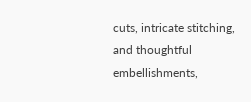cuts, intricate stitching, and thoughtful embellishments,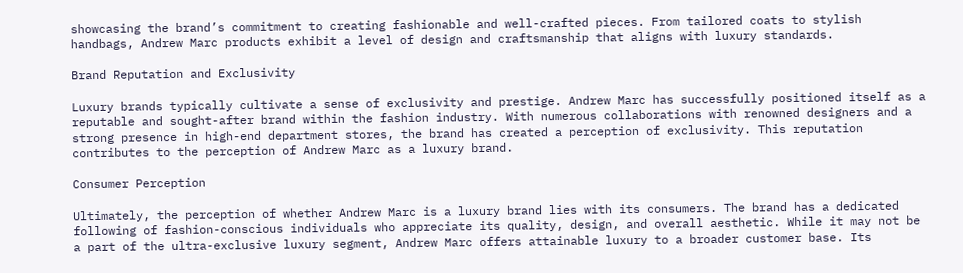showcasing the brand’s commitment to creating fashionable and well-crafted pieces. From tailored coats to stylish handbags, Andrew Marc products exhibit a level of design and craftsmanship that aligns with luxury standards.

Brand Reputation and Exclusivity

Luxury brands typically cultivate a sense of exclusivity and prestige. Andrew Marc has successfully positioned itself as a reputable and sought-after brand within the fashion industry. With numerous collaborations with renowned designers and a strong presence in high-end department stores, the brand has created a perception of exclusivity. This reputation contributes to the perception of Andrew Marc as a luxury brand.

Consumer Perception

Ultimately, the perception of whether Andrew Marc is a luxury brand lies with its consumers. The brand has a dedicated following of fashion-conscious individuals who appreciate its quality, design, and overall aesthetic. While it may not be a part of the ultra-exclusive luxury segment, Andrew Marc offers attainable luxury to a broader customer base. Its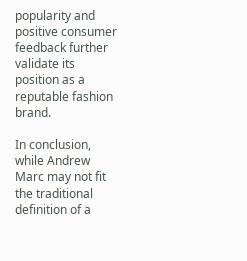popularity and positive consumer feedback further validate its position as a reputable fashion brand.

In conclusion, while Andrew Marc may not fit the traditional definition of a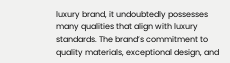luxury brand, it undoubtedly possesses many qualities that align with luxury standards. The brand’s commitment to quality materials, exceptional design, and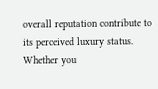overall reputation contribute to its perceived luxury status. Whether you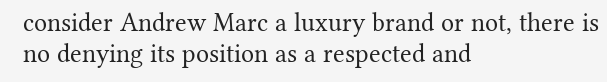consider Andrew Marc a luxury brand or not, there is no denying its position as a respected and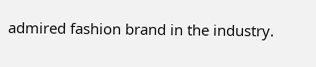admired fashion brand in the industry.